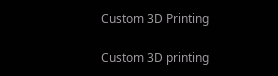Custom 3D Printing

Custom 3D printing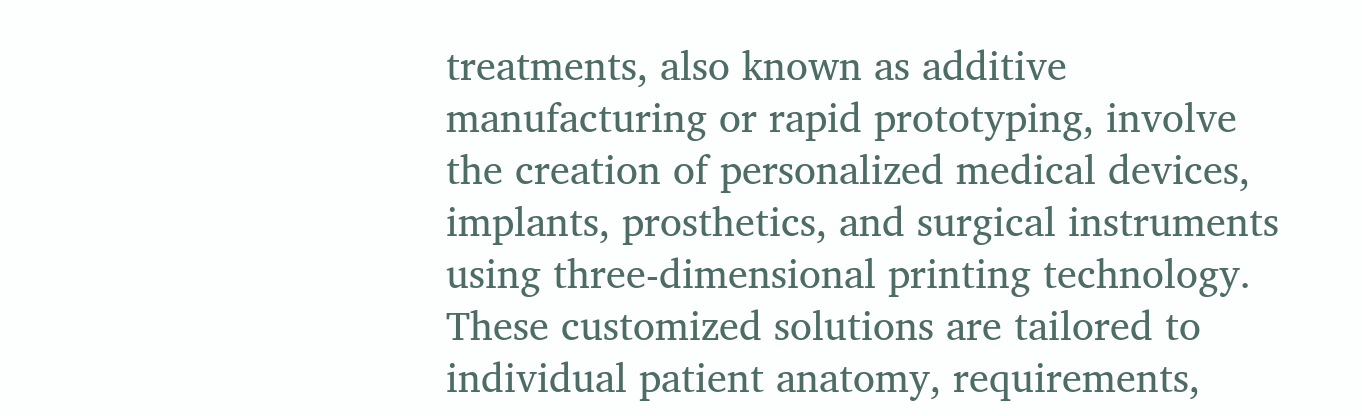treatments, also known as additive manufacturing or rapid prototyping, involve the creation of personalized medical devices, implants, prosthetics, and surgical instruments using three-dimensional printing technology. These customized solutions are tailored to individual patient anatomy, requirements,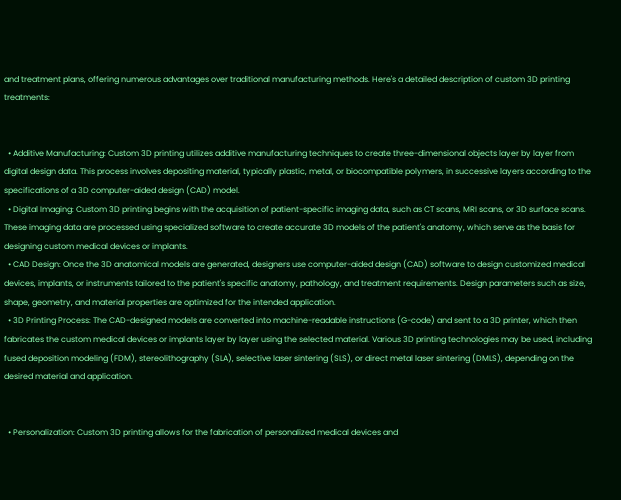and treatment plans, offering numerous advantages over traditional manufacturing methods. Here's a detailed description of custom 3D printing treatments:


  • Additive Manufacturing: Custom 3D printing utilizes additive manufacturing techniques to create three-dimensional objects layer by layer from digital design data. This process involves depositing material, typically plastic, metal, or biocompatible polymers, in successive layers according to the specifications of a 3D computer-aided design (CAD) model.
  • Digital Imaging: Custom 3D printing begins with the acquisition of patient-specific imaging data, such as CT scans, MRI scans, or 3D surface scans. These imaging data are processed using specialized software to create accurate 3D models of the patient's anatomy, which serve as the basis for designing custom medical devices or implants.
  • CAD Design: Once the 3D anatomical models are generated, designers use computer-aided design (CAD) software to design customized medical devices, implants, or instruments tailored to the patient's specific anatomy, pathology, and treatment requirements. Design parameters such as size, shape, geometry, and material properties are optimized for the intended application.
  • 3D Printing Process: The CAD-designed models are converted into machine-readable instructions (G-code) and sent to a 3D printer, which then fabricates the custom medical devices or implants layer by layer using the selected material. Various 3D printing technologies may be used, including fused deposition modeling (FDM), stereolithography (SLA), selective laser sintering (SLS), or direct metal laser sintering (DMLS), depending on the desired material and application.


  • Personalization: Custom 3D printing allows for the fabrication of personalized medical devices and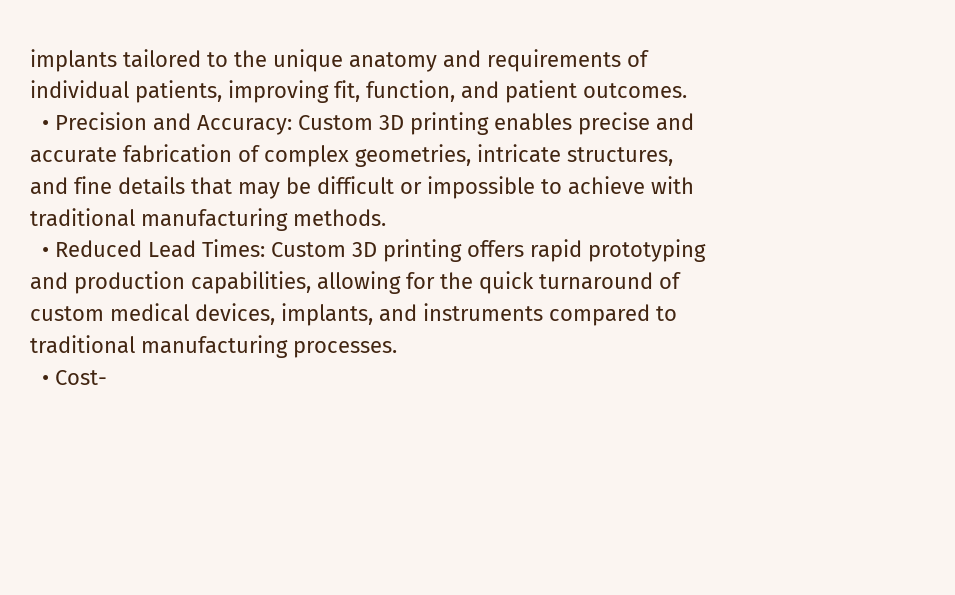implants tailored to the unique anatomy and requirements of individual patients, improving fit, function, and patient outcomes.
  • Precision and Accuracy: Custom 3D printing enables precise and accurate fabrication of complex geometries, intricate structures, and fine details that may be difficult or impossible to achieve with traditional manufacturing methods.
  • Reduced Lead Times: Custom 3D printing offers rapid prototyping and production capabilities, allowing for the quick turnaround of custom medical devices, implants, and instruments compared to traditional manufacturing processes.
  • Cost-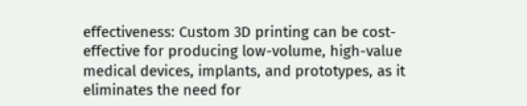effectiveness: Custom 3D printing can be cost-effective for producing low-volume, high-value medical devices, implants, and prototypes, as it eliminates the need for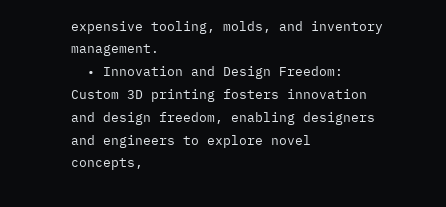expensive tooling, molds, and inventory management.
  • Innovation and Design Freedom: Custom 3D printing fosters innovation and design freedom, enabling designers and engineers to explore novel concepts,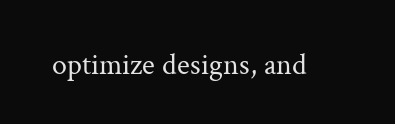optimize designs, and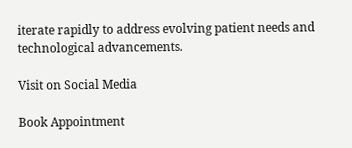iterate rapidly to address evolving patient needs and technological advancements.

Visit on Social Media

Book Appointment